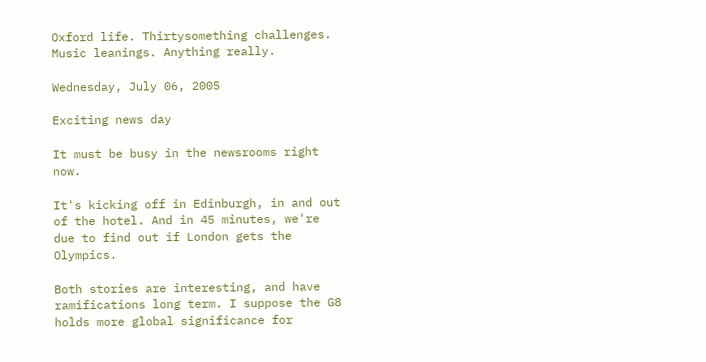Oxford life. Thirtysomething challenges. Music leanings. Anything really.

Wednesday, July 06, 2005

Exciting news day

It must be busy in the newsrooms right now.

It's kicking off in Edinburgh, in and out of the hotel. And in 45 minutes, we're due to find out if London gets the Olympics.

Both stories are interesting, and have ramifications long term. I suppose the G8 holds more global significance for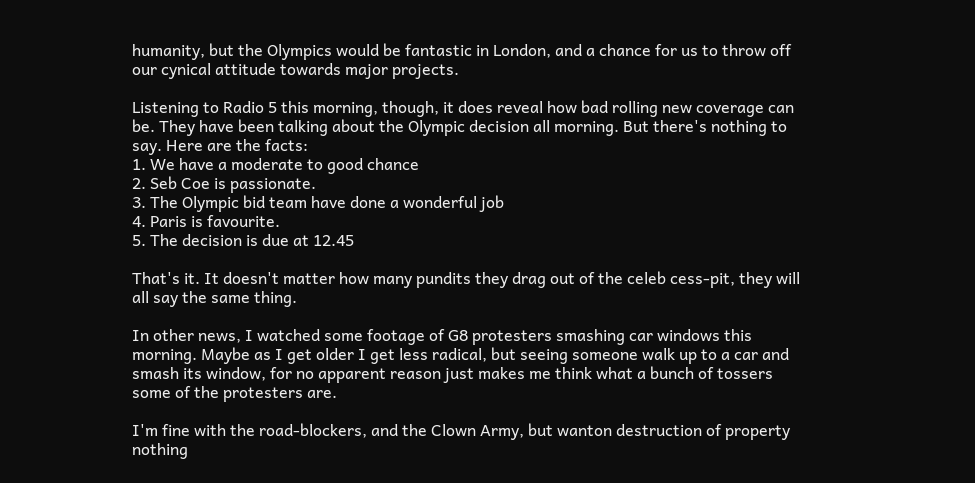humanity, but the Olympics would be fantastic in London, and a chance for us to throw off our cynical attitude towards major projects.

Listening to Radio 5 this morning, though, it does reveal how bad rolling new coverage can be. They have been talking about the Olympic decision all morning. But there's nothing to say. Here are the facts:
1. We have a moderate to good chance
2. Seb Coe is passionate.
3. The Olympic bid team have done a wonderful job
4. Paris is favourite.
5. The decision is due at 12.45

That's it. It doesn't matter how many pundits they drag out of the celeb cess-pit, they will all say the same thing.

In other news, I watched some footage of G8 protesters smashing car windows this morning. Maybe as I get older I get less radical, but seeing someone walk up to a car and smash its window, for no apparent reason just makes me think what a bunch of tossers some of the protesters are.

I'm fine with the road-blockers, and the Clown Army, but wanton destruction of property nothing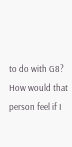to do with G8? How would that person feel if I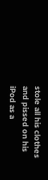stole all his clothes and pissed on his iPod as a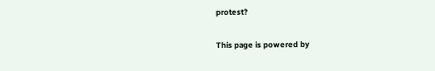protest?

This page is powered by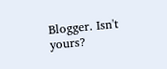Blogger. Isn't yours?